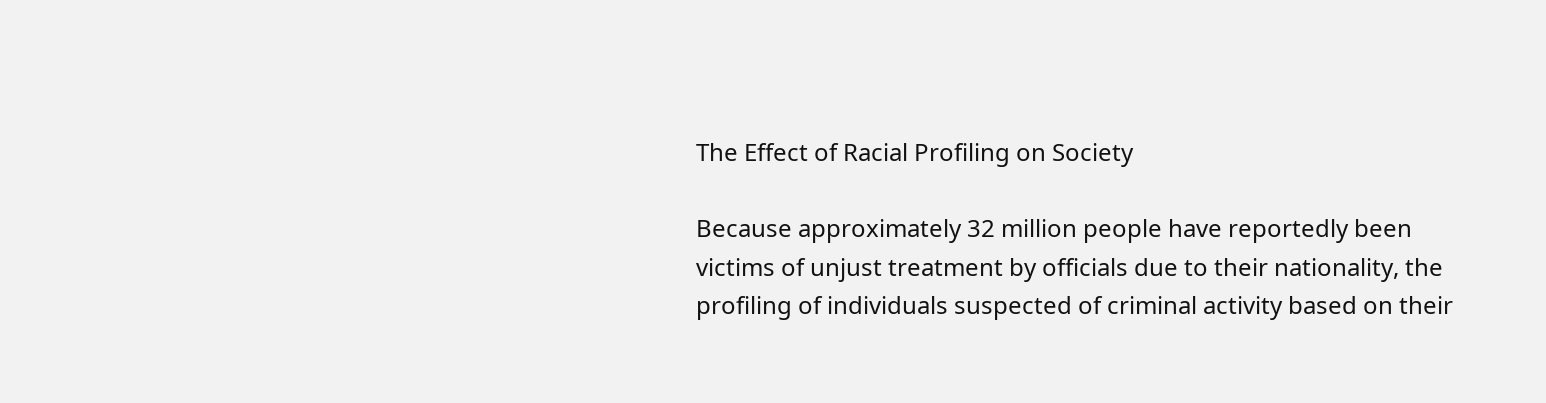The Effect of Racial Profiling on Society

Because approximately 32 million people have reportedly been victims of unjust treatment by officials due to their nationality, the profiling of individuals suspected of criminal activity based on their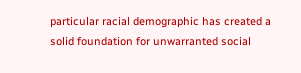particular racial demographic has created a solid foundation for unwarranted social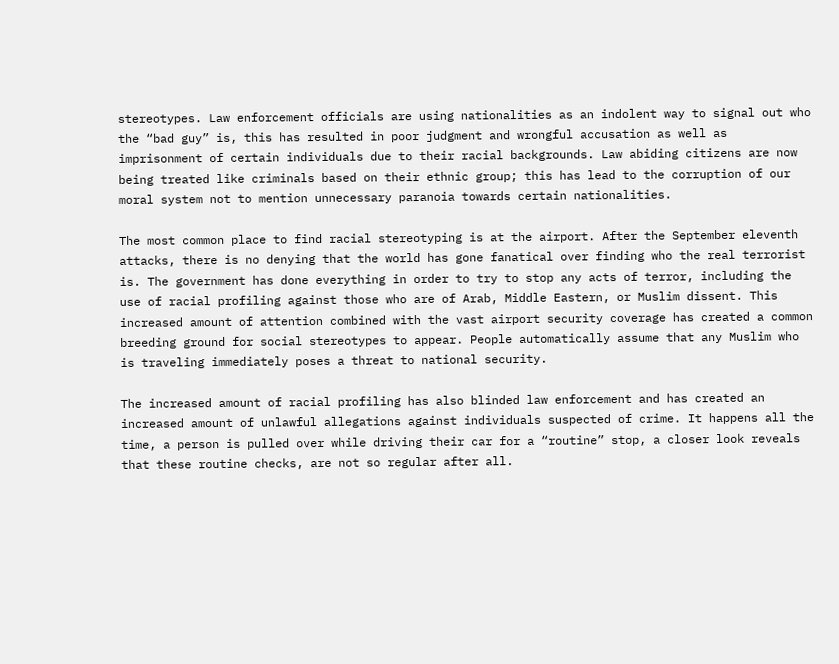stereotypes. Law enforcement officials are using nationalities as an indolent way to signal out who the “bad guy” is, this has resulted in poor judgment and wrongful accusation as well as imprisonment of certain individuals due to their racial backgrounds. Law abiding citizens are now being treated like criminals based on their ethnic group; this has lead to the corruption of our moral system not to mention unnecessary paranoia towards certain nationalities.

The most common place to find racial stereotyping is at the airport. After the September eleventh attacks, there is no denying that the world has gone fanatical over finding who the real terrorist is. The government has done everything in order to try to stop any acts of terror, including the use of racial profiling against those who are of Arab, Middle Eastern, or Muslim dissent. This increased amount of attention combined with the vast airport security coverage has created a common breeding ground for social stereotypes to appear. People automatically assume that any Muslim who is traveling immediately poses a threat to national security.

The increased amount of racial profiling has also blinded law enforcement and has created an increased amount of unlawful allegations against individuals suspected of crime. It happens all the time, a person is pulled over while driving their car for a “routine” stop, a closer look reveals that these routine checks, are not so regular after all.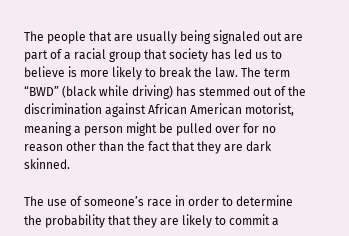The people that are usually being signaled out are part of a racial group that society has led us to believe is more likely to break the law. The term “BWD” (black while driving) has stemmed out of the discrimination against African American motorist, meaning a person might be pulled over for no reason other than the fact that they are dark skinned.

The use of someone’s race in order to determine the probability that they are likely to commit a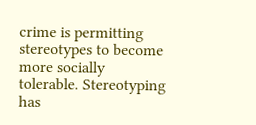crime is permitting stereotypes to become more socially tolerable. Stereotyping has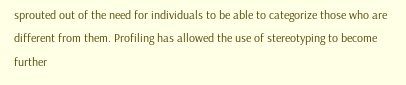sprouted out of the need for individuals to be able to categorize those who are different from them. Profiling has allowed the use of stereotyping to become further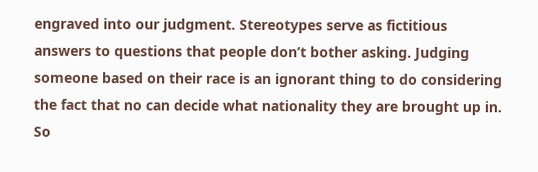engraved into our judgment. Stereotypes serve as fictitious answers to questions that people don’t bother asking. Judging someone based on their race is an ignorant thing to do considering the fact that no can decide what nationality they are brought up in. So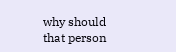why should that person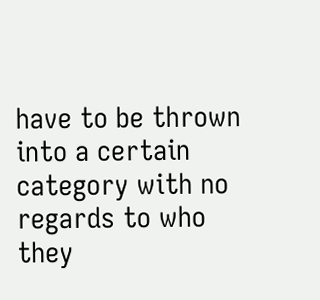have to be thrown into a certain category with no regards to who they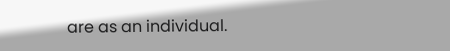are as an individual.